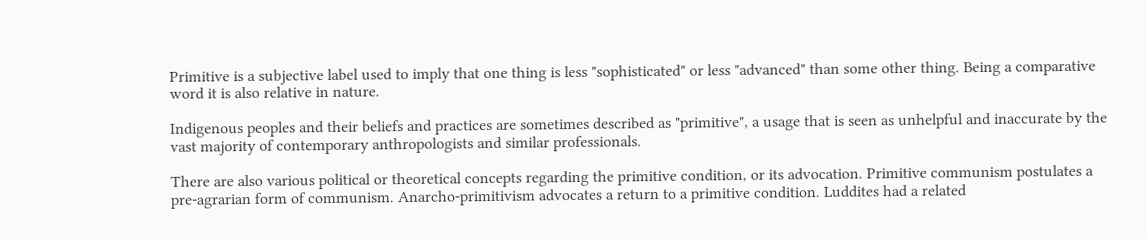Primitive is a subjective label used to imply that one thing is less "sophisticated" or less "advanced" than some other thing. Being a comparative word it is also relative in nature.

Indigenous peoples and their beliefs and practices are sometimes described as "primitive", a usage that is seen as unhelpful and inaccurate by the vast majority of contemporary anthropologists and similar professionals.

There are also various political or theoretical concepts regarding the primitive condition, or its advocation. Primitive communism postulates a pre-agrarian form of communism. Anarcho-primitivism advocates a return to a primitive condition. Luddites had a related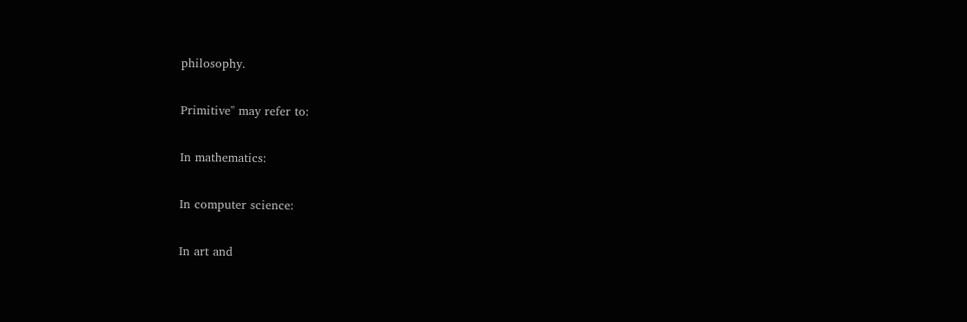philosophy.

Primitive'' may refer to:

In mathematics:

In computer science:

In art and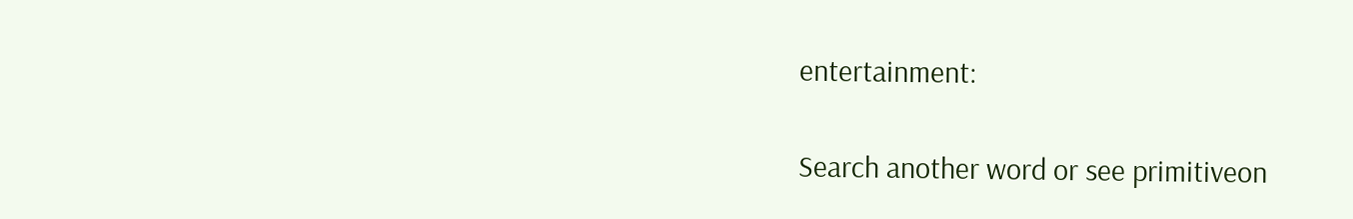entertainment:

Search another word or see primitiveon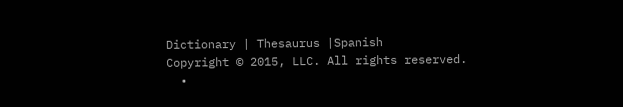Dictionary | Thesaurus |Spanish
Copyright © 2015, LLC. All rights reserved.
  •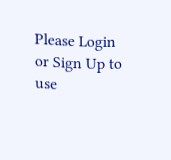Please Login or Sign Up to use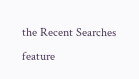the Recent Searches feature